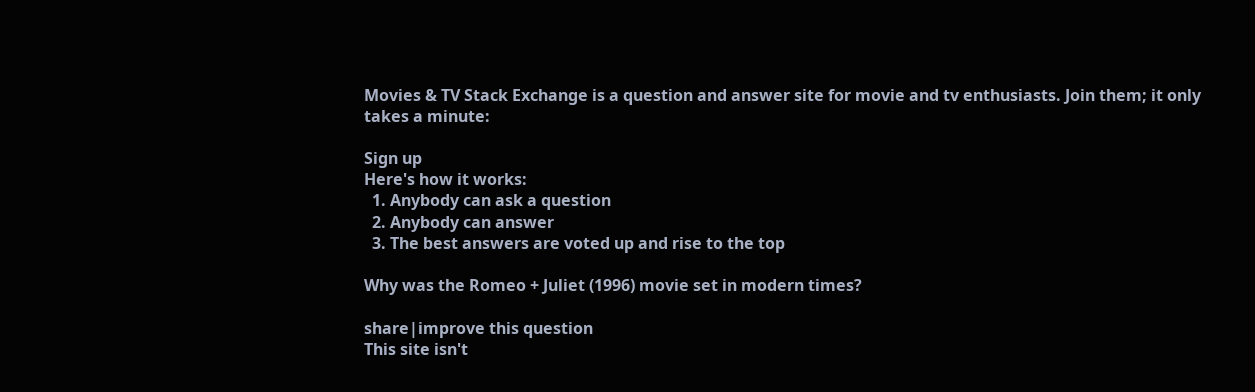Movies & TV Stack Exchange is a question and answer site for movie and tv enthusiasts. Join them; it only takes a minute:

Sign up
Here's how it works:
  1. Anybody can ask a question
  2. Anybody can answer
  3. The best answers are voted up and rise to the top

Why was the Romeo + Juliet (1996) movie set in modern times?

share|improve this question
This site isn't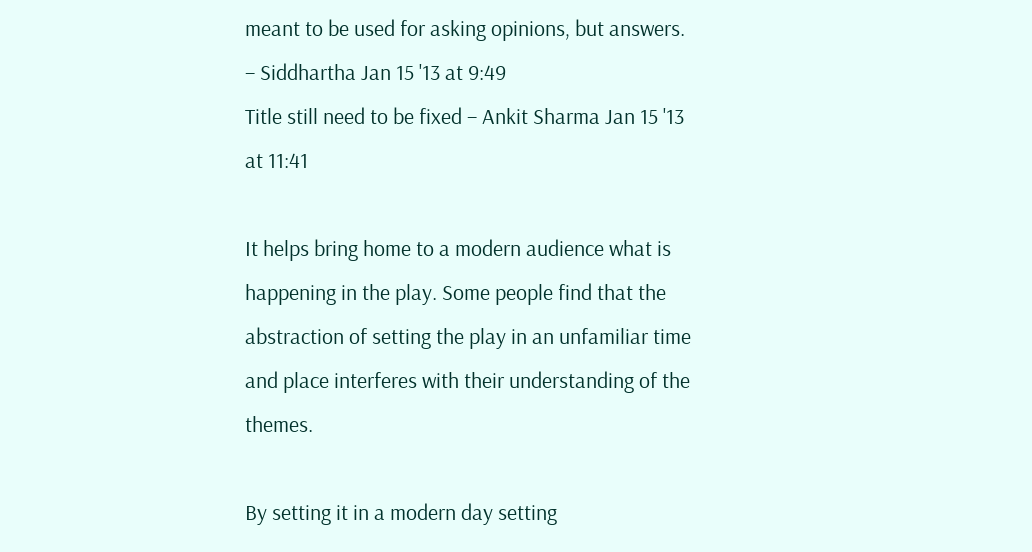meant to be used for asking opinions, but answers. – Siddhartha Jan 15 '13 at 9:49
Title still need to be fixed – Ankit Sharma Jan 15 '13 at 11:41

It helps bring home to a modern audience what is happening in the play. Some people find that the abstraction of setting the play in an unfamiliar time and place interferes with their understanding of the themes.

By setting it in a modern day setting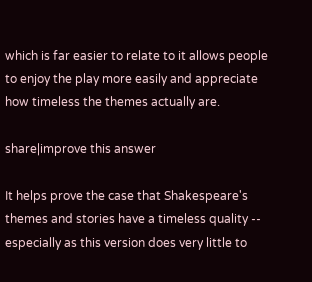which is far easier to relate to it allows people to enjoy the play more easily and appreciate how timeless the themes actually are.

share|improve this answer

It helps prove the case that Shakespeare's themes and stories have a timeless quality -- especially as this version does very little to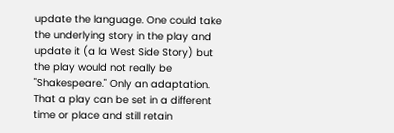update the language. One could take the underlying story in the play and update it (a la West Side Story) but the play would not really be "Shakespeare." Only an adaptation. That a play can be set in a different time or place and still retain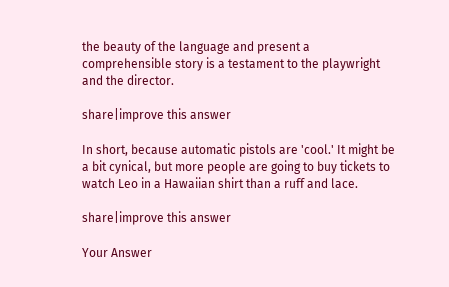the beauty of the language and present a comprehensible story is a testament to the playwright and the director.

share|improve this answer

In short, because automatic pistols are 'cool.' It might be a bit cynical, but more people are going to buy tickets to watch Leo in a Hawaiian shirt than a ruff and lace.

share|improve this answer

Your Answer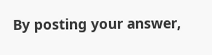By posting your answer,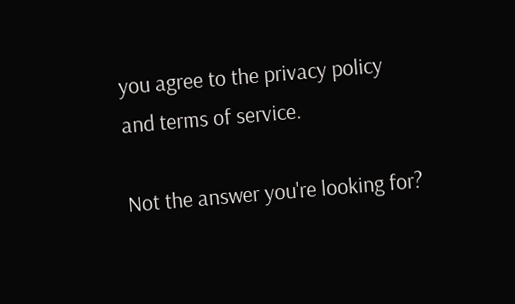you agree to the privacy policy and terms of service.

Not the answer you're looking for?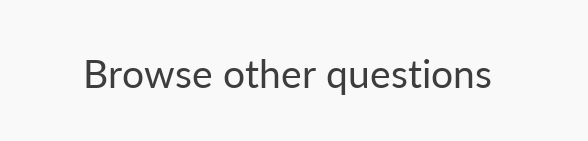Browse other questions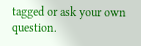tagged or ask your own question.